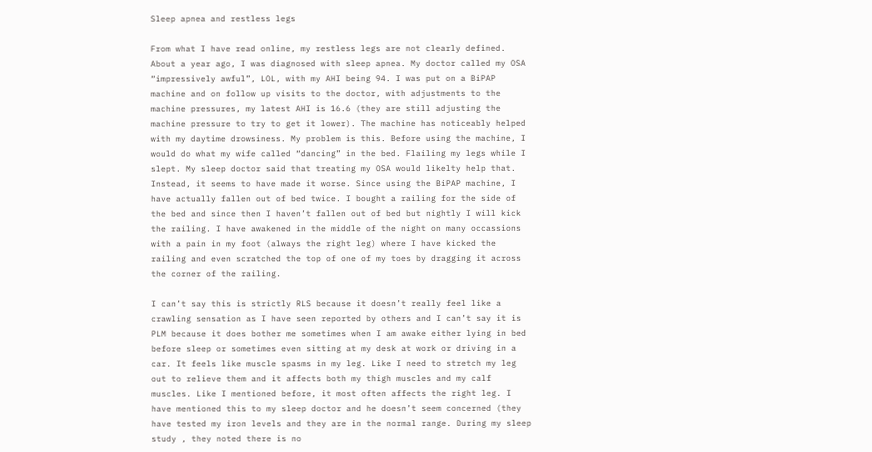Sleep apnea and restless legs

From what I have read online, my restless legs are not clearly defined. About a year ago, I was diagnosed with sleep apnea. My doctor called my OSA “impressively awful”, LOL, with my AHI being 94. I was put on a BiPAP machine and on follow up visits to the doctor, with adjustments to the machine pressures, my latest AHI is 16.6 (they are still adjusting the machine pressure to try to get it lower). The machine has noticeably helped with my daytime drowsiness. My problem is this. Before using the machine, I would do what my wife called “dancing” in the bed. Flailing my legs while I slept. My sleep doctor said that treating my OSA would likelty help that. Instead, it seems to have made it worse. Since using the BiPAP machine, I have actually fallen out of bed twice. I bought a railing for the side of the bed and since then I haven’t fallen out of bed but nightly I will kick the railing. I have awakened in the middle of the night on many occassions with a pain in my foot (always the right leg) where I have kicked the railing and even scratched the top of one of my toes by dragging it across the corner of the railing.

I can’t say this is strictly RLS because it doesn’t really feel like a crawling sensation as I have seen reported by others and I can’t say it is PLM because it does bother me sometimes when I am awake either lying in bed before sleep or sometimes even sitting at my desk at work or driving in a car. It feels like muscle spasms in my leg. Like I need to stretch my leg out to relieve them and it affects both my thigh muscles and my calf muscles. Like I mentioned before, it most often affects the right leg. I have mentioned this to my sleep doctor and he doesn’t seem concerned (they have tested my iron levels and they are in the normal range. During my sleep study , they noted there is no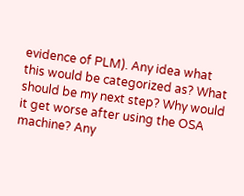evidence of PLM). Any idea what this would be categorized as? What should be my next step? Why would it get worse after using the OSA machine? Any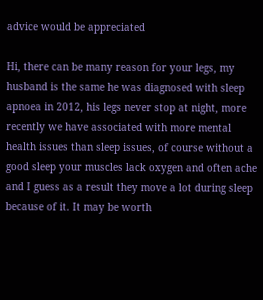advice would be appreciated

Hi, there can be many reason for your legs, my husband is the same he was diagnosed with sleep apnoea in 2012, his legs never stop at night, more recently we have associated with more mental health issues than sleep issues, of course without a good sleep your muscles lack oxygen and often ache and I guess as a result they move a lot during sleep because of it. It may be worth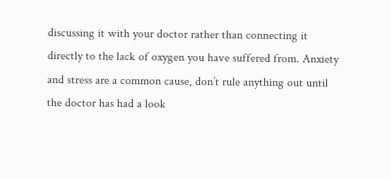discussing it with your doctor rather than connecting it directly to the lack of oxygen you have suffered from. Anxiety and stress are a common cause, don’t rule anything out until the doctor has had a look